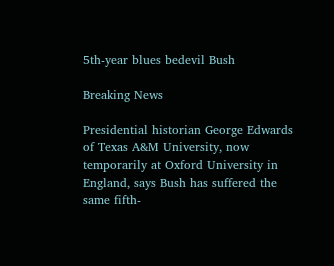5th-year blues bedevil Bush

Breaking News

Presidential historian George Edwards of Texas A&M University, now temporarily at Oxford University in England, says Bush has suffered the same fifth-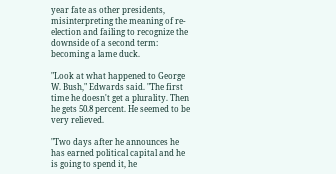year fate as other presidents, misinterpreting the meaning of re-election and failing to recognize the downside of a second term: becoming a lame duck.

"Look at what happened to George W. Bush," Edwards said. "The first time he doesn't get a plurality. Then he gets 50.8 percent. He seemed to be very relieved.

"Two days after he announces he has earned political capital and he is going to spend it, he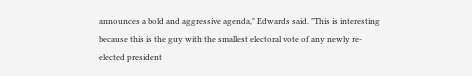announces a bold and aggressive agenda," Edwards said. "This is interesting because this is the guy with the smallest electoral vote of any newly re-elected president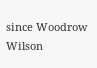since Woodrow Wilson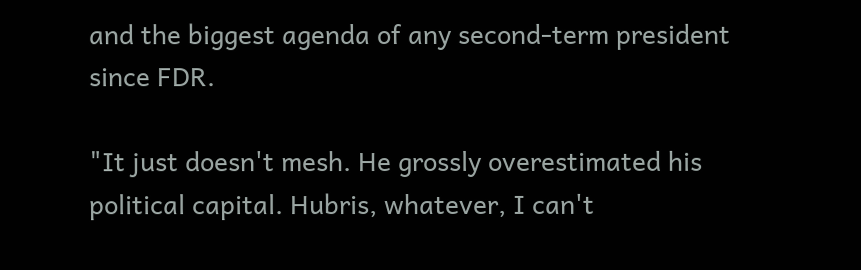and the biggest agenda of any second-term president since FDR.

"It just doesn't mesh. He grossly overestimated his political capital. Hubris, whatever, I can't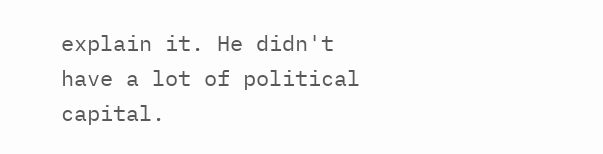explain it. He didn't have a lot of political capital.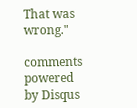That was wrong."

comments powered by Disqus